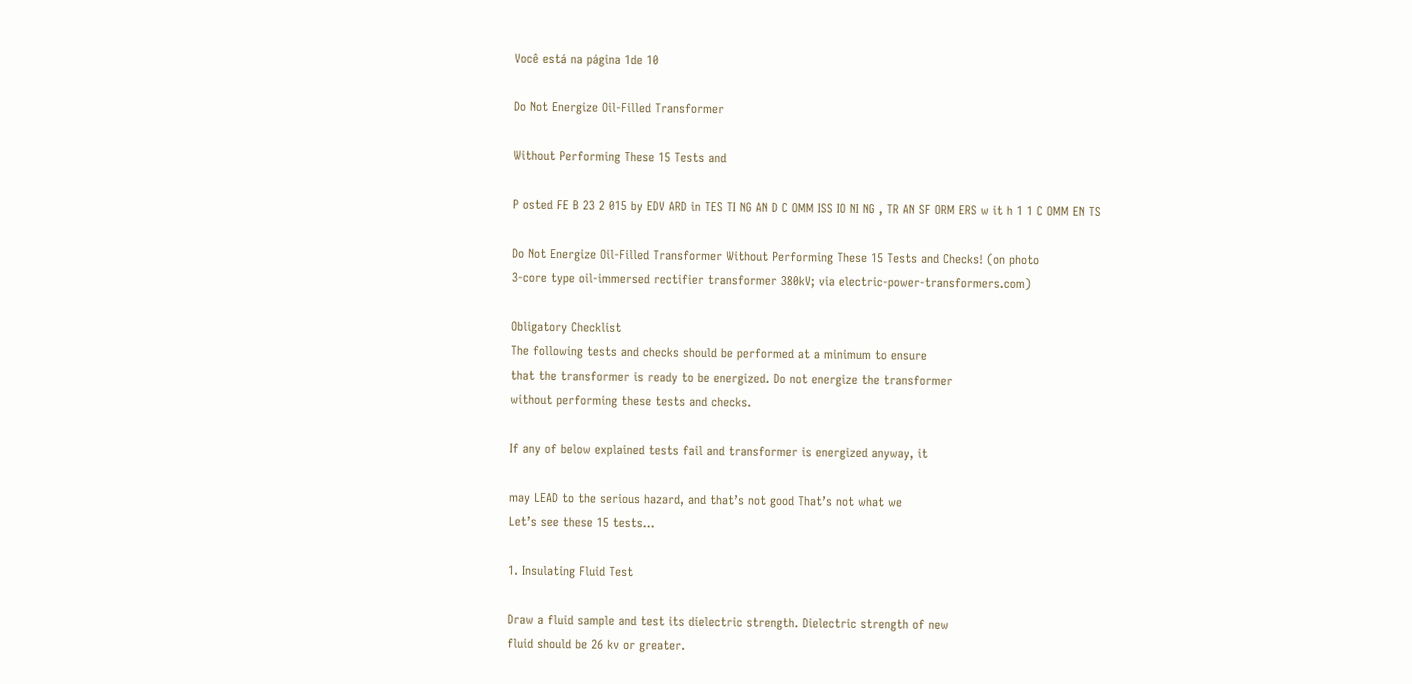Você está na página 1de 10

Do Not Energize Oil-Filled Transformer

Without Performing These 15 Tests and

P osted FE B 23 2 015 by EDV ARD in TES TI NG AN D C OMM ISS IO NI NG , TR AN SF ORM ERS w it h 1 1 C OMM EN TS

Do Not Energize Oil-Filled Transformer Without Performing These 15 Tests and Checks! (on photo
3-core type oil-immersed rectifier transformer 380kV; via electric-power-transformers.com)

Obligatory Checklist
The following tests and checks should be performed at a minimum to ensure
that the transformer is ready to be energized. Do not energize the transformer
without performing these tests and checks.

If any of below explained tests fail and transformer is energized anyway, it

may LEAD to the serious hazard, and that’s not good That’s not what we
Let’s see these 15 tests…

1. Insulating Fluid Test

Draw a fluid sample and test its dielectric strength. Dielectric strength of new
fluid should be 26 kv or greater.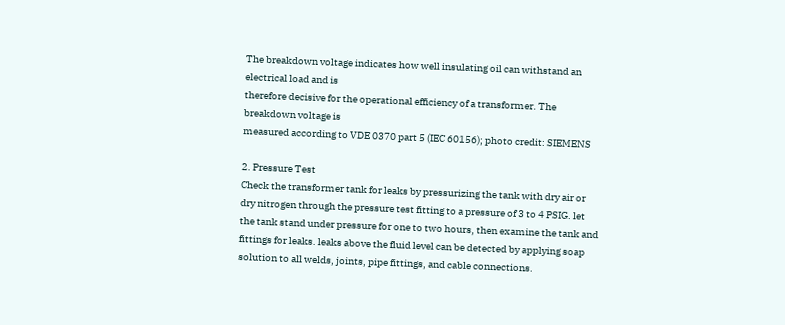The breakdown voltage indicates how well insulating oil can withstand an electrical load and is
therefore decisive for the operational efficiency of a transformer. The breakdown voltage is
measured according to VDE 0370 part 5 (IEC 60156); photo credit: SIEMENS

2. Pressure Test
Check the transformer tank for leaks by pressurizing the tank with dry air or
dry nitrogen through the pressure test fitting to a pressure of 3 to 4 PSIG. let
the tank stand under pressure for one to two hours, then examine the tank and
fittings for leaks. leaks above the fluid level can be detected by applying soap
solution to all welds, joints, pipe fittings, and cable connections.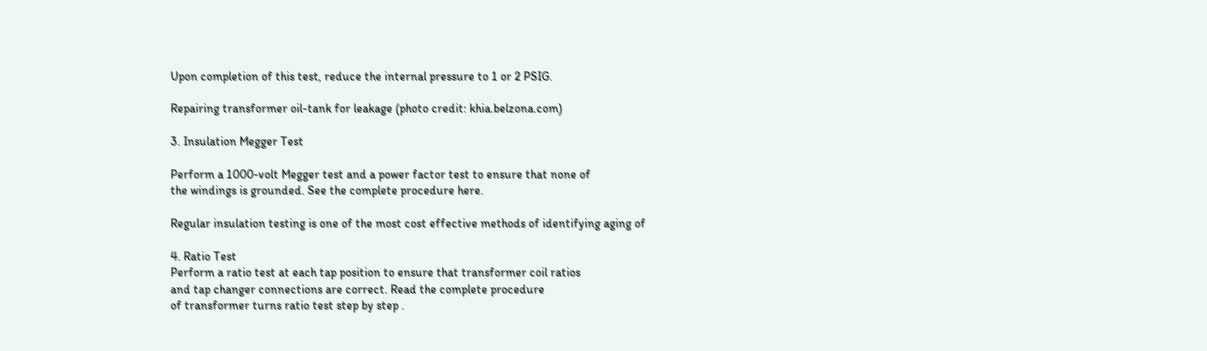Upon completion of this test, reduce the internal pressure to 1 or 2 PSIG.

Repairing transformer oil-tank for leakage (photo credit: khia.belzona.com)

3. Insulation Megger Test

Perform a 1000-volt Megger test and a power factor test to ensure that none of
the windings is grounded. See the complete procedure here.

Regular insulation testing is one of the most cost effective methods of identifying aging of

4. Ratio Test
Perform a ratio test at each tap position to ensure that transformer coil ratios
and tap changer connections are correct. Read the complete procedure
of transformer turns ratio test step by step .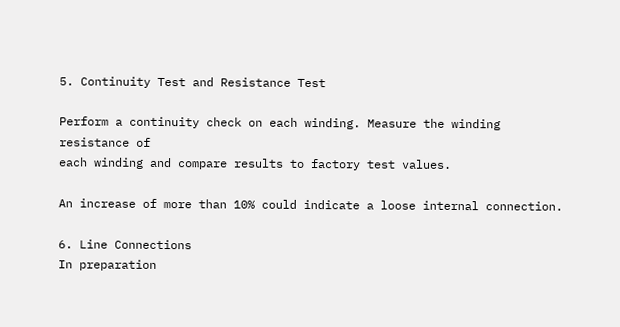5. Continuity Test and Resistance Test

Perform a continuity check on each winding. Measure the winding resistance of
each winding and compare results to factory test values.

An increase of more than 10% could indicate a loose internal connection.

6. Line Connections
In preparation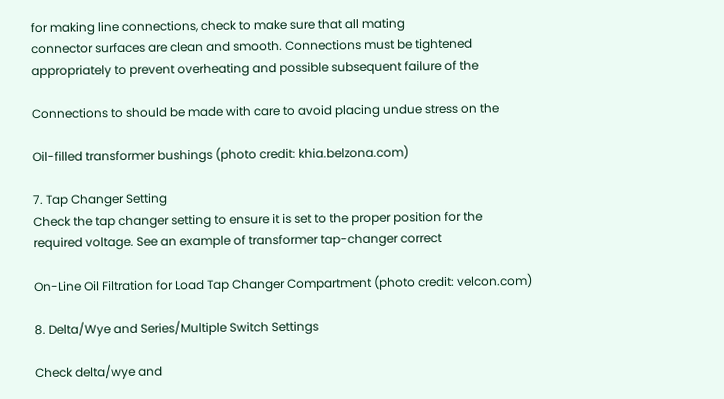for making line connections, check to make sure that all mating
connector surfaces are clean and smooth. Connections must be tightened
appropriately to prevent overheating and possible subsequent failure of the

Connections to should be made with care to avoid placing undue stress on the

Oil-filled transformer bushings (photo credit: khia.belzona.com)

7. Tap Changer Setting
Check the tap changer setting to ensure it is set to the proper position for the
required voltage. See an example of transformer tap-changer correct

On-Line Oil Filtration for Load Tap Changer Compartment (photo credit: velcon.com)

8. Delta/Wye and Series/Multiple Switch Settings

Check delta/wye and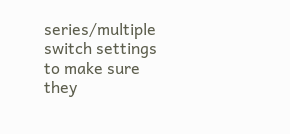series/multiple switch settings to make sure they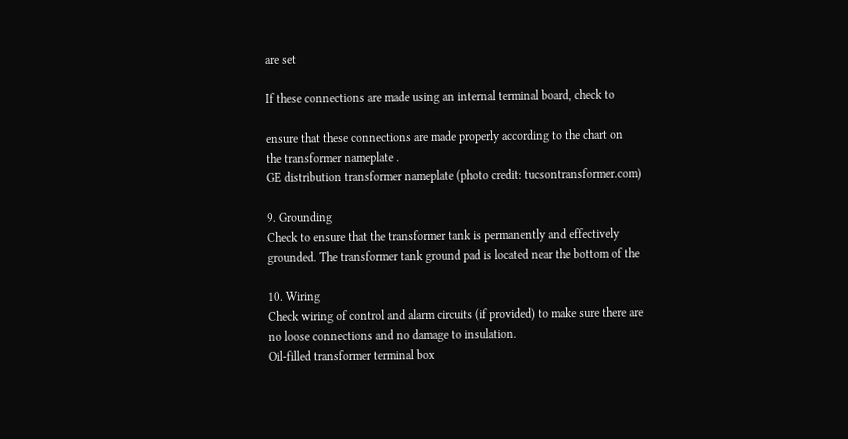are set

If these connections are made using an internal terminal board, check to

ensure that these connections are made properly according to the chart on
the transformer nameplate .
GE distribution transformer nameplate (photo credit: tucsontransformer.com)

9. Grounding
Check to ensure that the transformer tank is permanently and effectively
grounded. The transformer tank ground pad is located near the bottom of the

10. Wiring
Check wiring of control and alarm circuits (if provided) to make sure there are
no loose connections and no damage to insulation.
Oil-filled transformer terminal box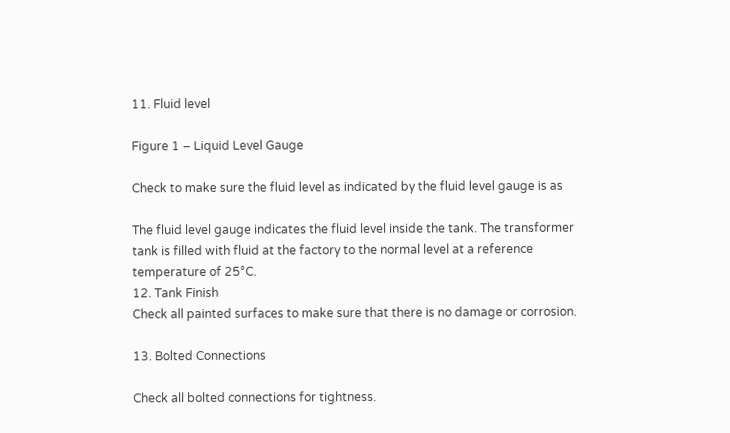11. Fluid level

Figure 1 – Liquid Level Gauge

Check to make sure the fluid level as indicated by the fluid level gauge is as

The fluid level gauge indicates the fluid level inside the tank. The transformer
tank is filled with fluid at the factory to the normal level at a reference
temperature of 25°C.
12. Tank Finish
Check all painted surfaces to make sure that there is no damage or corrosion.

13. Bolted Connections

Check all bolted connections for tightness.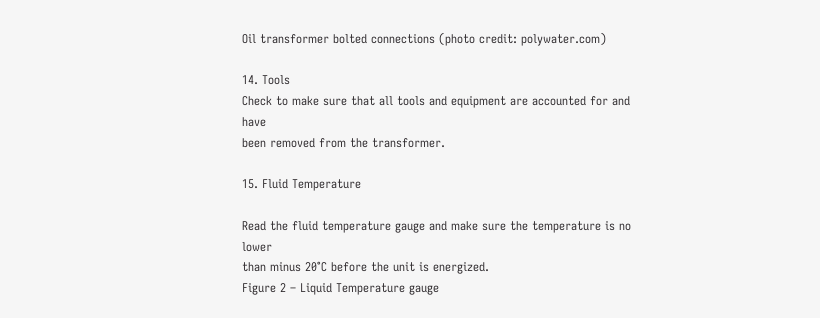Oil transformer bolted connections (photo credit: polywater.com)

14. Tools
Check to make sure that all tools and equipment are accounted for and have
been removed from the transformer.

15. Fluid Temperature

Read the fluid temperature gauge and make sure the temperature is no lower
than minus 20°C before the unit is energized.
Figure 2 – Liquid Temperature gauge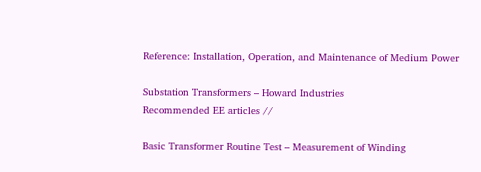Reference: Installation, Operation, and Maintenance of Medium Power

Substation Transformers – Howard Industries
Recommended EE articles //

Basic Transformer Routine Test – Measurement of Winding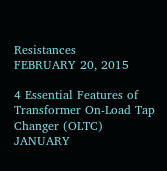Resistances
FEBRUARY 20, 2015

4 Essential Features of Transformer On-Load Tap Changer (OLTC)
JANUARY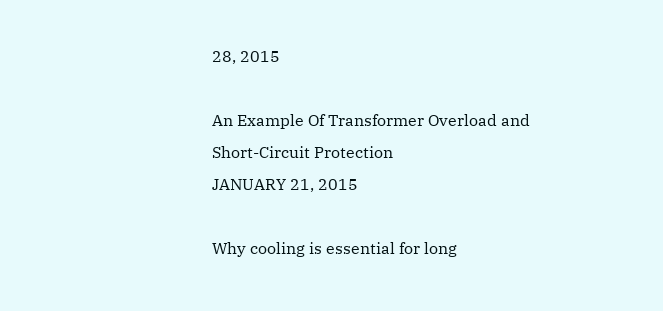28, 2015

An Example Of Transformer Overload and Short-Circuit Protection
JANUARY 21, 2015

Why cooling is essential for long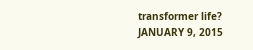transformer life?
JANUARY 9, 2015